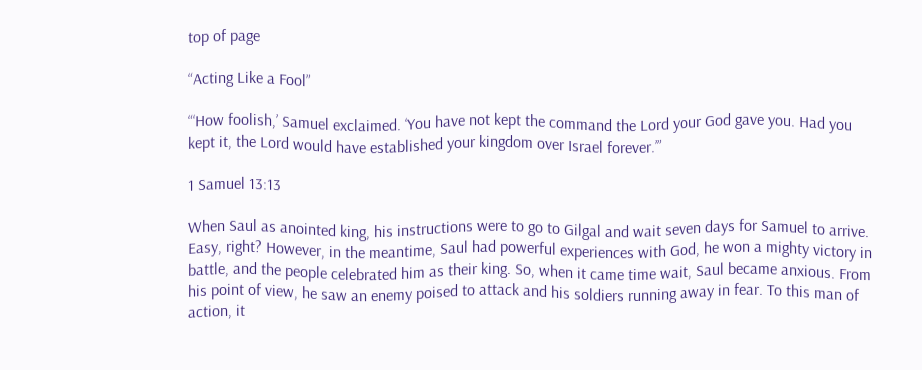top of page

“Acting Like a Fool”

“‘How foolish,’ Samuel exclaimed. ‘You have not kept the command the Lord your God gave you. Had you kept it, the Lord would have established your kingdom over Israel forever.’”

1 Samuel 13:13

When Saul as anointed king, his instructions were to go to Gilgal and wait seven days for Samuel to arrive. Easy, right? However, in the meantime, Saul had powerful experiences with God, he won a mighty victory in battle, and the people celebrated him as their king. So, when it came time wait, Saul became anxious. From his point of view, he saw an enemy poised to attack and his soldiers running away in fear. To this man of action, it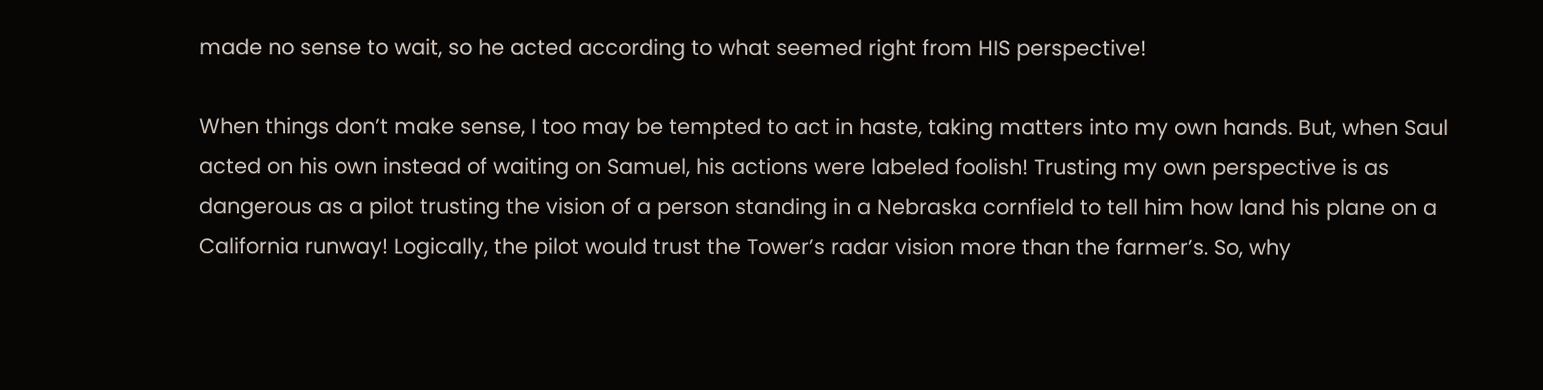made no sense to wait, so he acted according to what seemed right from HIS perspective!

When things don’t make sense, I too may be tempted to act in haste, taking matters into my own hands. But, when Saul acted on his own instead of waiting on Samuel, his actions were labeled foolish! Trusting my own perspective is as dangerous as a pilot trusting the vision of a person standing in a Nebraska cornfield to tell him how land his plane on a California runway! Logically, the pilot would trust the Tower’s radar vision more than the farmer’s. So, why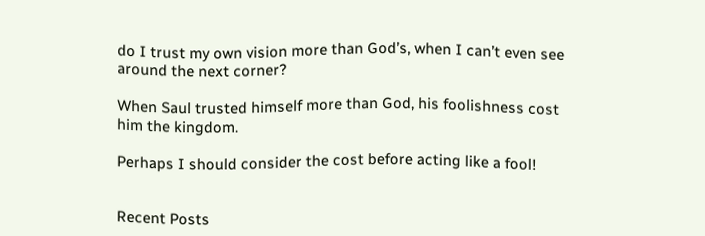do I trust my own vision more than God’s, when I can’t even see around the next corner?

When Saul trusted himself more than God, his foolishness cost him the kingdom.

Perhaps I should consider the cost before acting like a fool!


Recent Posts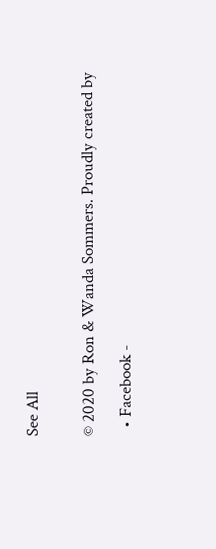See All


© 2020 by Ron & Wanda Sommers. Proudly created by

  • Facebook -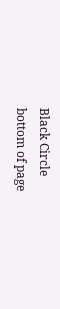Black Circle
bottom of page